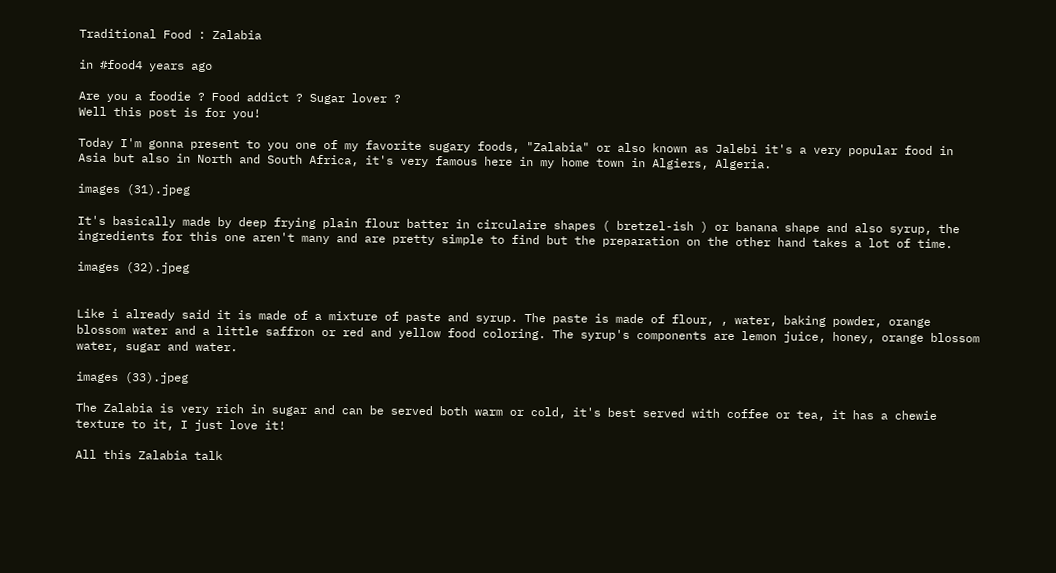Traditional Food : Zalabia

in #food4 years ago

Are you a foodie ? Food addict ? Sugar lover ?
Well this post is for you!

Today I'm gonna present to you one of my favorite sugary foods, "Zalabia" or also known as Jalebi it's a very popular food in Asia but also in North and South Africa, it's very famous here in my home town in Algiers, Algeria.

images (31).jpeg

It's basically made by deep frying plain flour batter in circulaire shapes ( bretzel-ish ) or banana shape and also syrup, the ingredients for this one aren't many and are pretty simple to find but the preparation on the other hand takes a lot of time.

images (32).jpeg


Like i already said it is made of a mixture of paste and syrup. The paste is made of flour, , water, baking powder, orange blossom water and a little saffron or red and yellow food coloring. The syrup's components are lemon juice, honey, orange blossom water, sugar and water.

images (33).jpeg

The Zalabia is very rich in sugar and can be served both warm or cold, it's best served with coffee or tea, it has a chewie texture to it, I just love it!

All this Zalabia talk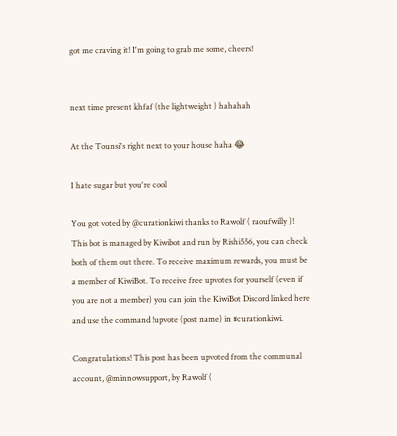got me craving it! I'm going to grab me some, cheers!


next time present khfaf (the lightweight ) hahahah

At the Tounsi's right next to your house haha 😂

I hate sugar but you're cool

You got voted by @curationkiwi thanks to Rawolf ( raoufwilly )! This bot is managed by Kiwibot and run by Rishi556, you can check both of them out there. To receive maximum rewards, you must be a member of KiwiBot. To receive free upvotes for yourself (even if you are not a member) you can join the KiwiBot Discord linked here and use the command !upvote (post name) in #curationkiwi.

Congratulations! This post has been upvoted from the communal account, @minnowsupport, by Rawolf (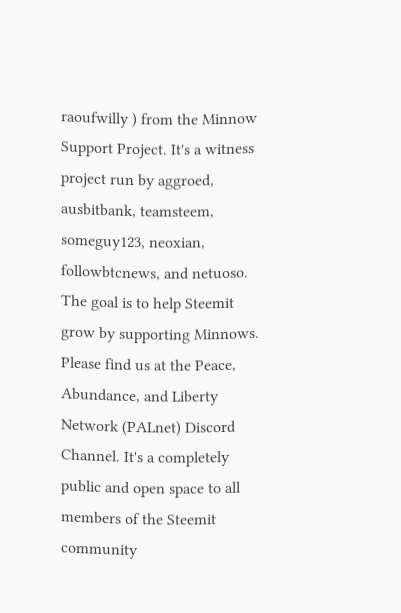raoufwilly ) from the Minnow Support Project. It's a witness project run by aggroed, ausbitbank, teamsteem, someguy123, neoxian, followbtcnews, and netuoso. The goal is to help Steemit grow by supporting Minnows. Please find us at the Peace, Abundance, and Liberty Network (PALnet) Discord Channel. It's a completely public and open space to all members of the Steemit community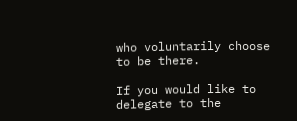who voluntarily choose to be there.

If you would like to delegate to the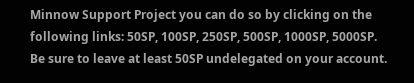Minnow Support Project you can do so by clicking on the following links: 50SP, 100SP, 250SP, 500SP, 1000SP, 5000SP.
Be sure to leave at least 50SP undelegated on your account.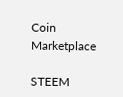Coin Marketplace

STEEM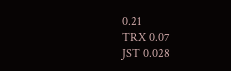0.21
TRX 0.07
JST 0.028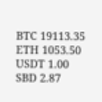BTC 19113.35
ETH 1053.50
USDT 1.00
SBD 2.87